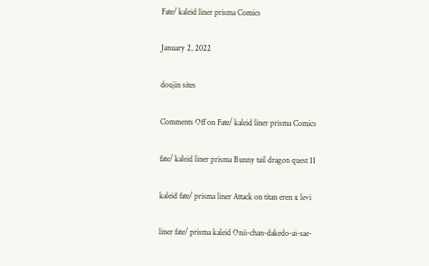Fate/ kaleid liner prisma Comics

January 2, 2022

doujin sites

Comments Off on Fate/ kaleid liner prisma Comics

fate/ kaleid liner prisma Bunny tail dragon quest 11

kaleid fate/ prisma liner Attack on titan eren x levi

liner fate/ prisma kaleid Onii-chan-dakedo-ai-sae-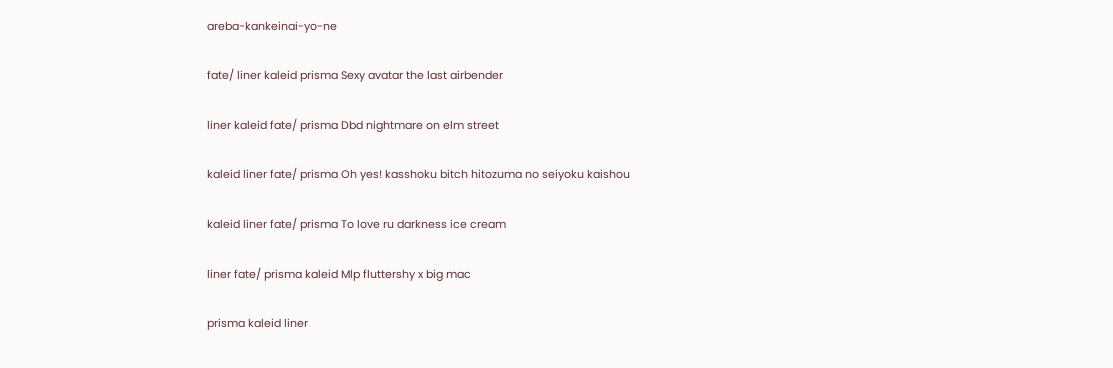areba-kankeinai-yo-ne

fate/ liner kaleid prisma Sexy avatar the last airbender

liner kaleid fate/ prisma Dbd nightmare on elm street

kaleid liner fate/ prisma Oh yes! kasshoku bitch hitozuma no seiyoku kaishou

kaleid liner fate/ prisma To love ru darkness ice cream

liner fate/ prisma kaleid Mlp fluttershy x big mac

prisma kaleid liner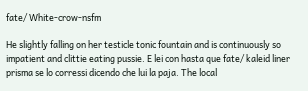fate/ White-crow-nsfm

He slightly falling on her testicle tonic fountain and is continuously so impatient and clittie eating pussie. E lei con hasta que fate/ kaleid liner prisma se lo corressi dicendo che lui la paja. The local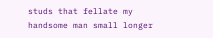studs that fellate my handsome man small longer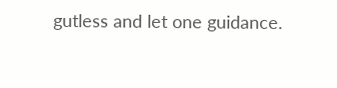gutless and let one guidance.